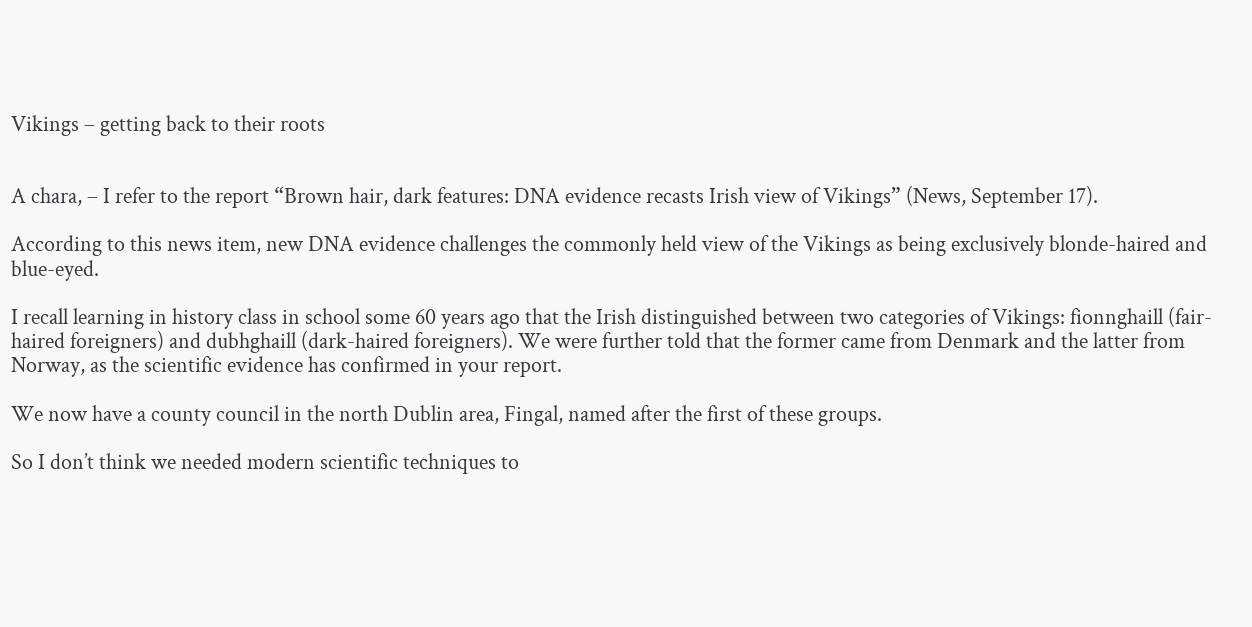Vikings – getting back to their roots


A chara, – I refer to the report “Brown hair, dark features: DNA evidence recasts Irish view of Vikings” (News, September 17).

According to this news item, new DNA evidence challenges the commonly held view of the Vikings as being exclusively blonde-haired and blue-eyed.

I recall learning in history class in school some 60 years ago that the Irish distinguished between two categories of Vikings: fionnghaill (fair-haired foreigners) and dubhghaill (dark-haired foreigners). We were further told that the former came from Denmark and the latter from Norway, as the scientific evidence has confirmed in your report.

We now have a county council in the north Dublin area, Fingal, named after the first of these groups.

So I don’t think we needed modern scientific techniques to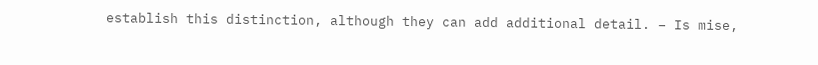establish this distinction, although they can add additional detail. – Is mise,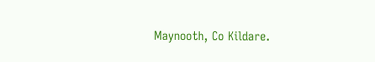Maynooth, Co Kildare.